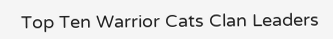Top Ten Warrior Cats Clan Leaders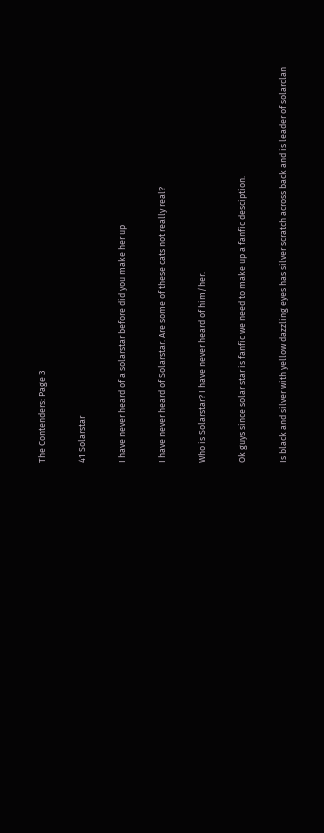The Contenders: Page 3

41 Solarstar

I have never heard of a solarstar before did you make her up

I have never heard of Solarstar. Are some of these cats not really real?

Who is Solarstar? I have never heard of him/her.

Ok guys since solar star is fanfic we need to make up a fanfic desciption.

Is black and silver with yellow dazzling eyes has silver scratch across back and is leader of solarclan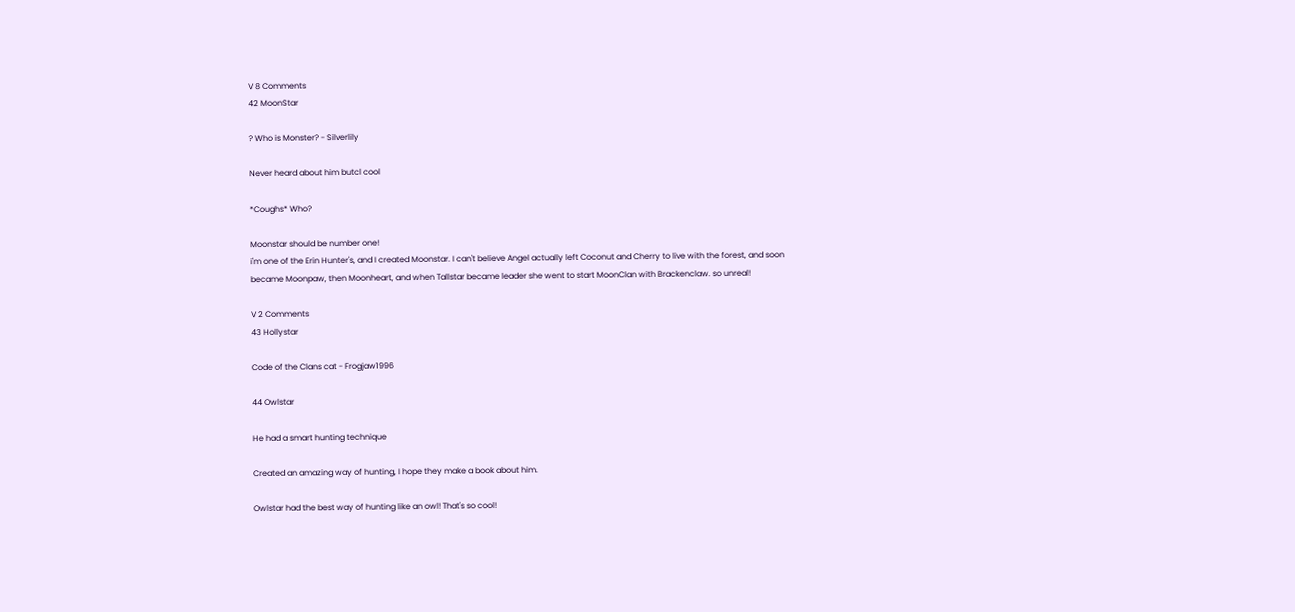V 8 Comments
42 MoonStar

? Who is Monster? - Silverlily

Never heard about him butcl cool

*Coughs* Who?

Moonstar should be number one!
i'm one of the Erin Hunter's, and I created Moonstar. I can't believe Angel actually left Coconut and Cherry to live with the forest, and soon became Moonpaw, then Moonheart, and when Tallstar became leader she went to start MoonClan with Brackenclaw. so unreal!

V 2 Comments
43 Hollystar

Code of the Clans cat - Frogjaw1996

44 Owlstar

He had a smart hunting technique

Created an amazing way of hunting, I hope they make a book about him.

Owlstar had the best way of hunting like an owl! That's so cool!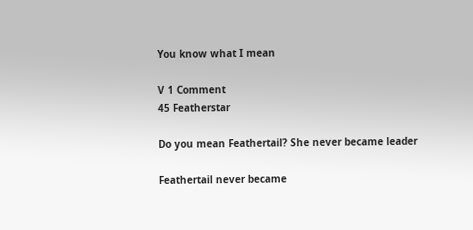You know what I mean

V 1 Comment
45 Featherstar

Do you mean Feathertail? She never became leader

Feathertail never became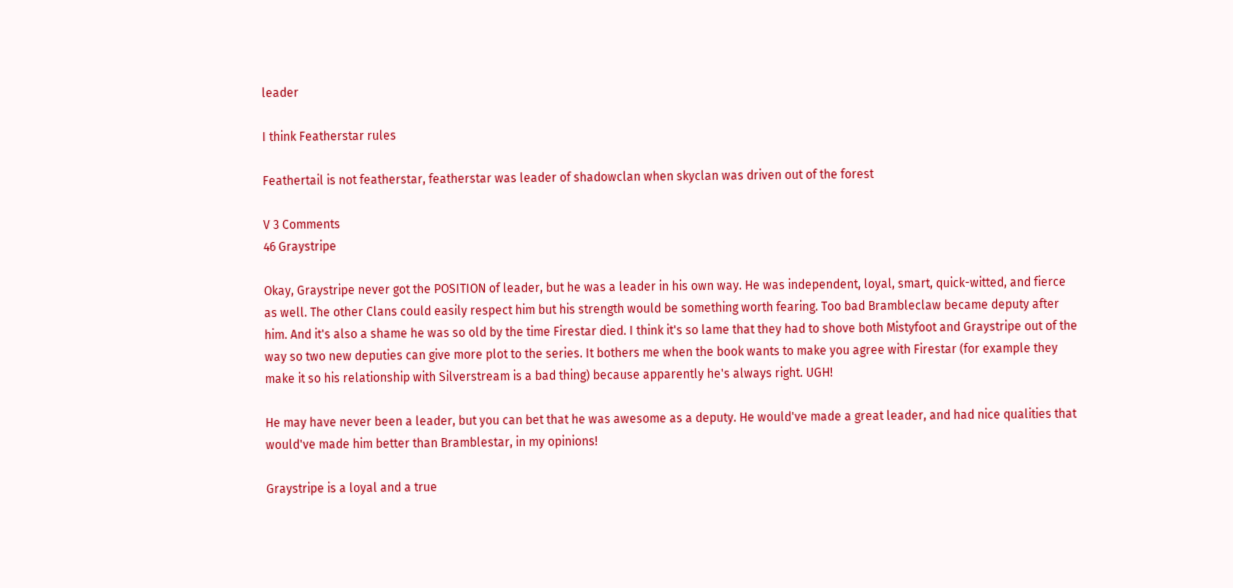leader

I think Featherstar rules

Feathertail is not featherstar, featherstar was leader of shadowclan when skyclan was driven out of the forest

V 3 Comments
46 Graystripe

Okay, Graystripe never got the POSITION of leader, but he was a leader in his own way. He was independent, loyal, smart, quick-witted, and fierce as well. The other Clans could easily respect him but his strength would be something worth fearing. Too bad Brambleclaw became deputy after him. And it's also a shame he was so old by the time Firestar died. I think it's so lame that they had to shove both Mistyfoot and Graystripe out of the way so two new deputies can give more plot to the series. It bothers me when the book wants to make you agree with Firestar (for example they make it so his relationship with Silverstream is a bad thing) because apparently he's always right. UGH!

He may have never been a leader, but you can bet that he was awesome as a deputy. He would've made a great leader, and had nice qualities that would've made him better than Bramblestar, in my opinions!

Graystripe is a loyal and a true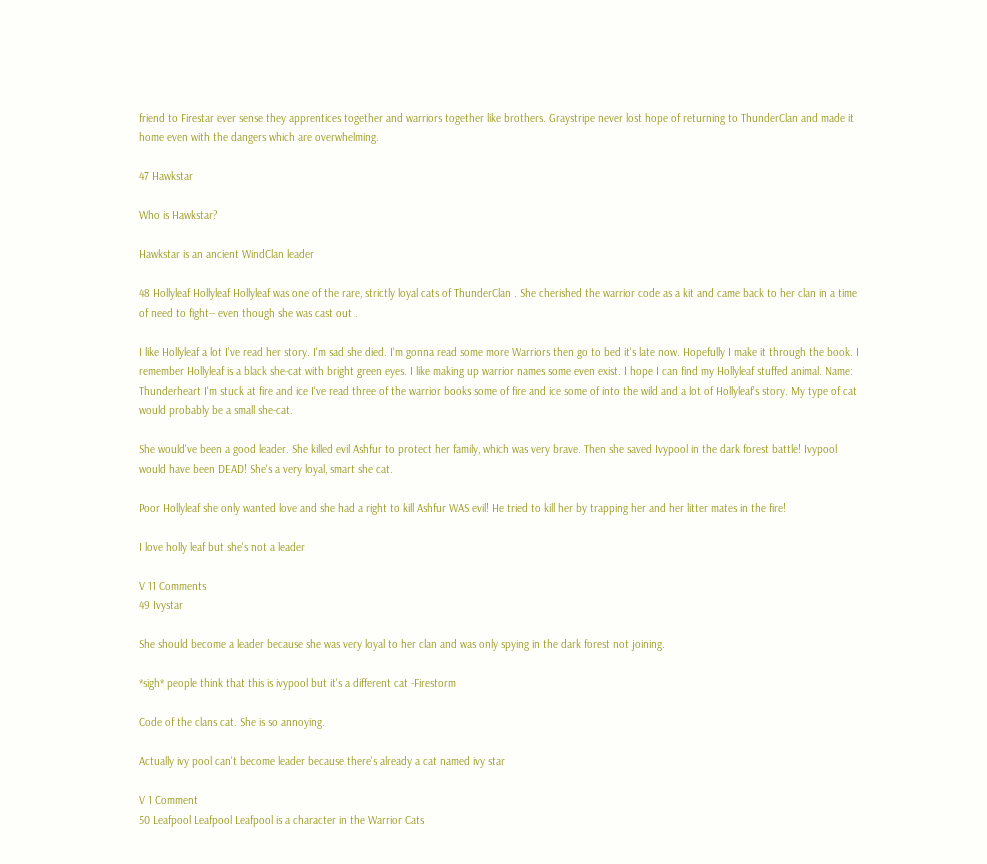friend to Firestar ever sense they apprentices together and warriors together like brothers. Graystripe never lost hope of returning to ThunderClan and made it home even with the dangers which are overwhelming.

47 Hawkstar

Who is Hawkstar?

Hawkstar is an ancient WindClan leader

48 Hollyleaf Hollyleaf Hollyleaf was one of the rare, strictly loyal cats of ThunderClan . She cherished the warrior code as a kit and came back to her clan in a time of need to fight-- even though she was cast out .

I like Hollyleaf a lot I've read her story. I'm sad she died. I'm gonna read some more Warriors then go to bed it's late now. Hopefully I make it through the book. I remember Hollyleaf is a black she-cat with bright green eyes. I like making up warrior names some even exist. I hope I can find my Hollyleaf stuffed animal. Name: Thunderheart I'm stuck at fire and ice I've read three of the warrior books some of fire and ice some of into the wild and a lot of Hollyleaf's story. My type of cat would probably be a small she-cat.

She would've been a good leader. She killed evil Ashfur to protect her family, which was very brave. Then she saved Ivypool in the dark forest battle! Ivypool would have been DEAD! She's a very loyal, smart she cat.

Poor Hollyleaf she only wanted love and she had a right to kill Ashfur WAS evil! He tried to kill her by trapping her and her litter mates in the fire!

I love holly leaf but she's not a leader

V 11 Comments
49 Ivystar

She should become a leader because she was very loyal to her clan and was only spying in the dark forest not joining.

*sigh* people think that this is ivypool but it's a different cat -Firestorm

Code of the clans cat. She is so annoying.

Actually ivy pool can't become leader because there's already a cat named ivy star

V 1 Comment
50 Leafpool Leafpool Leafpool is a character in the Warrior Cats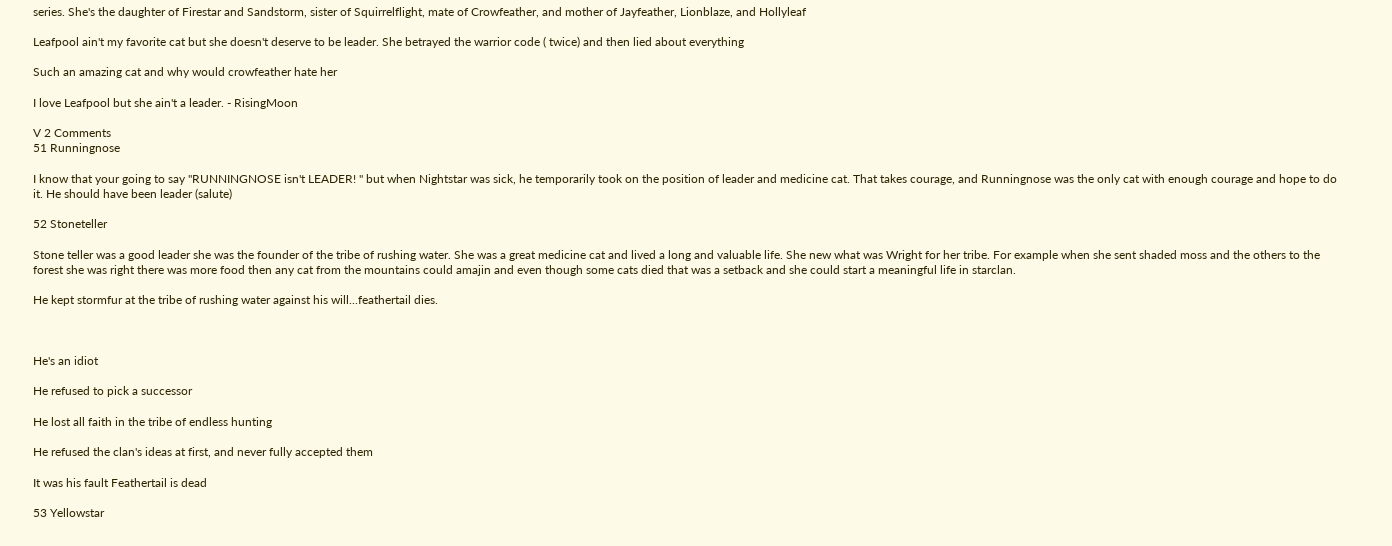series. She's the daughter of Firestar and Sandstorm, sister of Squirrelflight, mate of Crowfeather, and mother of Jayfeather, Lionblaze, and Hollyleaf

Leafpool ain't my favorite cat but she doesn't deserve to be leader. She betrayed the warrior code ( twice) and then lied about everything

Such an amazing cat and why would crowfeather hate her

I love Leafpool but she ain't a leader. - RisingMoon

V 2 Comments
51 Runningnose

I know that your going to say "RUNNINGNOSE isn't LEADER! " but when Nightstar was sick, he temporarily took on the position of leader and medicine cat. That takes courage, and Runningnose was the only cat with enough courage and hope to do it. He should have been leader (salute)

52 Stoneteller

Stone teller was a good leader she was the founder of the tribe of rushing water. She was a great medicine cat and lived a long and valuable life. She new what was Wright for her tribe. For example when she sent shaded moss and the others to the forest she was right there was more food then any cat from the mountains could amajin and even though some cats died that was a setback and she could start a meaningful life in starclan.

He kept stormfur at the tribe of rushing water against his will...feathertail dies.



He's an idiot

He refused to pick a successor

He lost all faith in the tribe of endless hunting

He refused the clan's ideas at first, and never fully accepted them

It was his fault Feathertail is dead

53 Yellowstar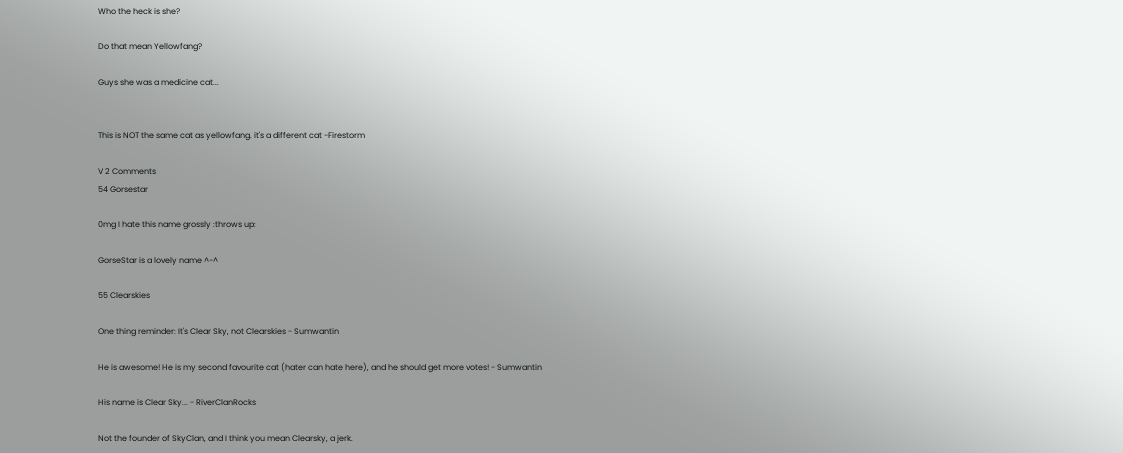Who the heck is she?

Do that mean Yellowfang?

Guys she was a medicine cat...


This is NOT the same cat as yellowfang. it's a different cat -Firestorm

V 2 Comments
54 Gorsestar

0mg I hate this name grossly :throws up:

GorseStar is a lovely name ^-^

55 Clearskies

One thing reminder: It's Clear Sky, not Clearskies - Sumwantin

He is awesome! He is my second favourite cat (hater can hate here), and he should get more votes! - Sumwantin

His name is Clear Sky... - RiverClanRocks

Not the founder of SkyClan, and I think you mean Clearsky, a jerk.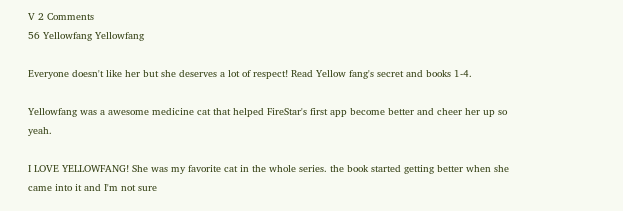V 2 Comments
56 Yellowfang Yellowfang

Everyone doesn't like her but she deserves a lot of respect! Read Yellow fang's secret and books 1-4.

Yellowfang was a awesome medicine cat that helped FireStar's first app become better and cheer her up so yeah.

I LOVE YELLOWFANG! She was my favorite cat in the whole series. the book started getting better when she came into it and I'm not sure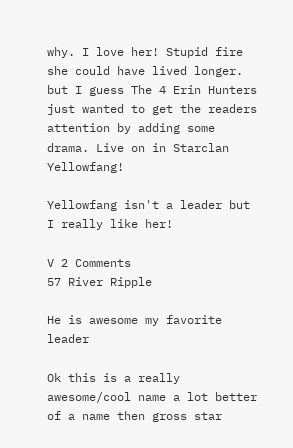why. I love her! Stupid fire she could have lived longer. but I guess The 4 Erin Hunters just wanted to get the readers attention by adding some drama. Live on in Starclan Yellowfang!

Yellowfang isn't a leader but I really like her!

V 2 Comments
57 River Ripple

He is awesome my favorite leader

Ok this is a really awesome/cool name a lot better of a name then gross star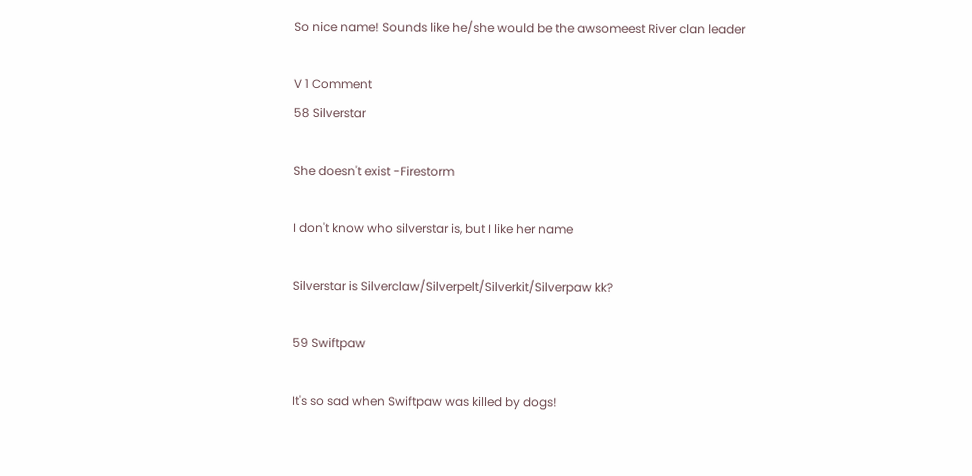So nice name! Sounds like he/she would be the awsomeest River clan leader

V 1 Comment
58 Silverstar

She doesn't exist -Firestorm

I don't know who silverstar is, but I like her name

Silverstar is Silverclaw/Silverpelt/Silverkit/Silverpaw kk?

59 Swiftpaw

It's so sad when Swiftpaw was killed by dogs!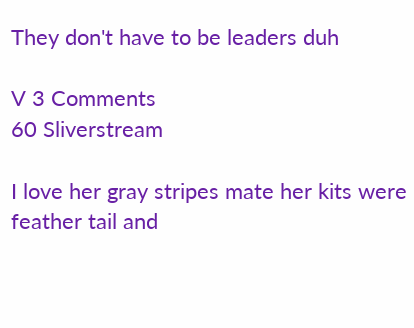They don't have to be leaders duh

V 3 Comments
60 Sliverstream

I love her gray stripes mate her kits were feather tail and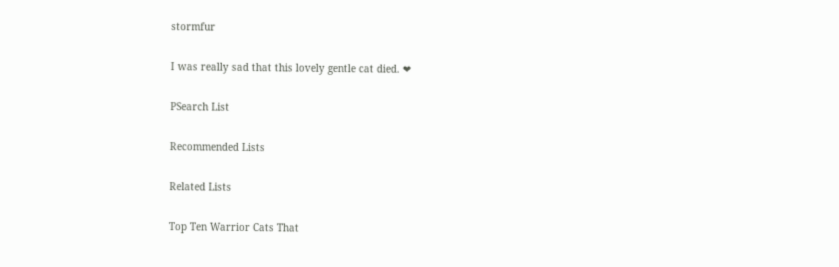stormfur

I was really sad that this lovely gentle cat died. ❤

PSearch List

Recommended Lists

Related Lists

Top Ten Warrior Cats That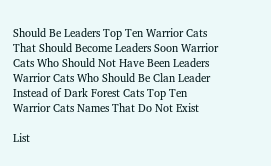Should Be Leaders Top Ten Warrior Cats That Should Become Leaders Soon Warrior Cats Who Should Not Have Been Leaders Warrior Cats Who Should Be Clan Leader Instead of Dark Forest Cats Top Ten Warrior Cats Names That Do Not Exist

List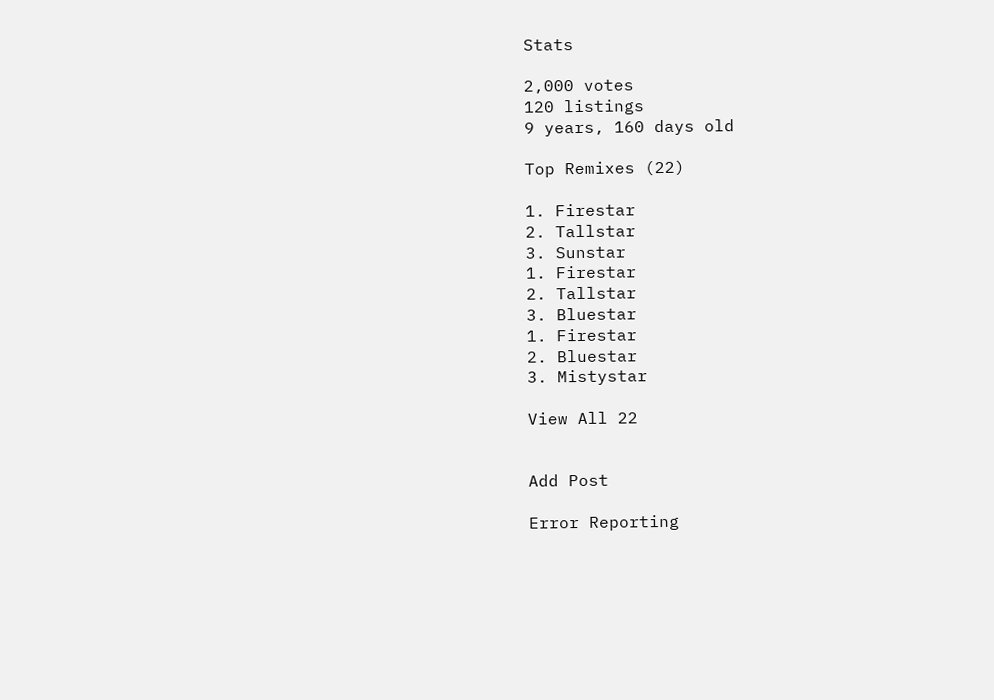Stats

2,000 votes
120 listings
9 years, 160 days old

Top Remixes (22)

1. Firestar
2. Tallstar
3. Sunstar
1. Firestar
2. Tallstar
3. Bluestar
1. Firestar
2. Bluestar
3. Mistystar

View All 22


Add Post

Error Reporting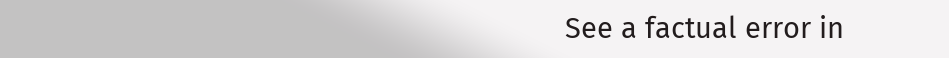See a factual error in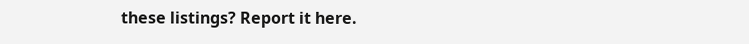these listings? Report it here.